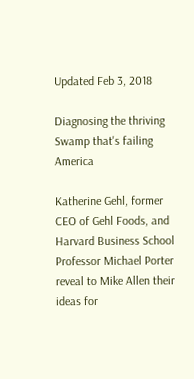Updated Feb 3, 2018

Diagnosing the thriving Swamp that's failing America

Katherine Gehl, former CEO of Gehl Foods, and Harvard Business School Professor Michael Porter reveal to Mike Allen their ideas for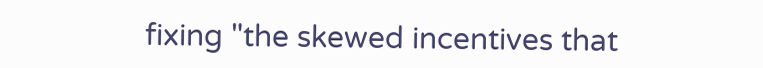fixing "the skewed incentives that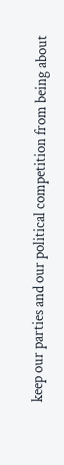keep our parties and our political competition from being about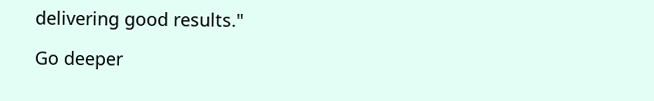delivering good results."

Go deeper